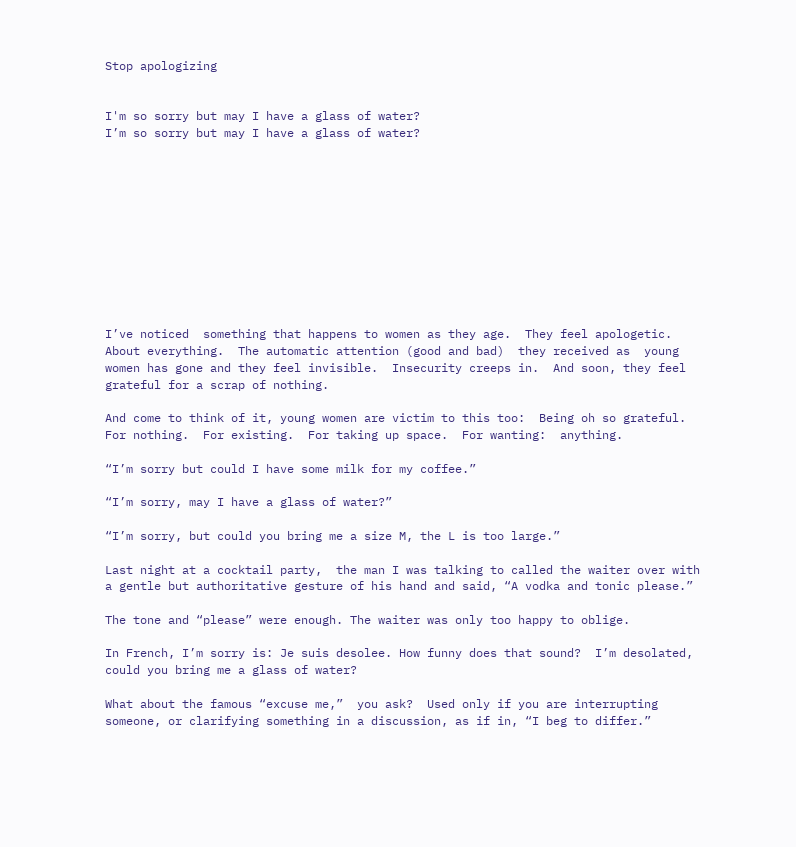Stop apologizing


I'm so sorry but may I have a glass of water?
I’m so sorry but may I have a glass of water?











I’ve noticed  something that happens to women as they age.  They feel apologetic.   About everything.  The automatic attention (good and bad)  they received as  young women has gone and they feel invisible.  Insecurity creeps in.  And soon, they feel grateful for a scrap of nothing.

And come to think of it, young women are victim to this too:  Being oh so grateful.  For nothing.  For existing.  For taking up space.  For wanting:  anything.

“I’m sorry but could I have some milk for my coffee.”

“I’m sorry, may I have a glass of water?”

“I’m sorry, but could you bring me a size M, the L is too large.”

Last night at a cocktail party,  the man I was talking to called the waiter over with a gentle but authoritative gesture of his hand and said, “A vodka and tonic please.”

The tone and “please” were enough. The waiter was only too happy to oblige.

In French, I’m sorry is: Je suis desolee. How funny does that sound?  I’m desolated, could you bring me a glass of water?

What about the famous “excuse me,”  you ask?  Used only if you are interrupting someone, or clarifying something in a discussion, as if in, “I beg to differ.”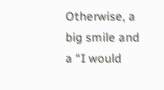Otherwise, a big smile and a “I would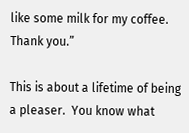like some milk for my coffee.  Thank you.”

This is about a lifetime of being a pleaser.  You know what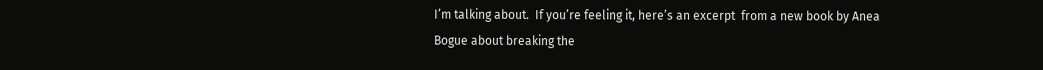I’m talking about.  If you’re feeling it, here’s an excerpt  from a new book by Anea Bogue about breaking the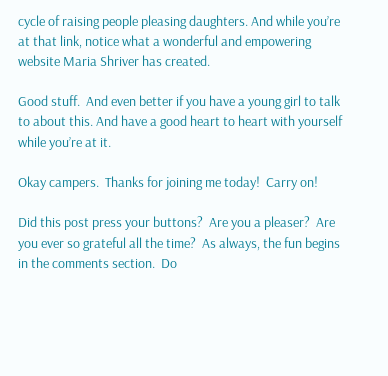cycle of raising people pleasing daughters. And while you’re at that link, notice what a wonderful and empowering website Maria Shriver has created.

Good stuff.  And even better if you have a young girl to talk to about this. And have a good heart to heart with yourself while you’re at it.

Okay campers.  Thanks for joining me today!  Carry on!

Did this post press your buttons?  Are you a pleaser?  Are you ever so grateful all the time?  As always, the fun begins in the comments section.  Do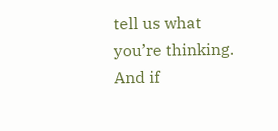tell us what you’re thinking.  And if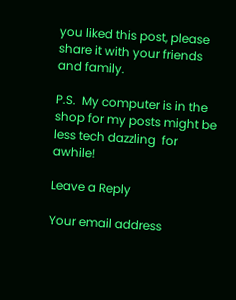you liked this post, please share it with your friends and family.

P.S.  My computer is in the shop for my posts might be less tech dazzling  for awhile!

Leave a Reply

Your email address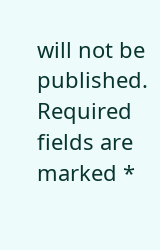will not be published. Required fields are marked *